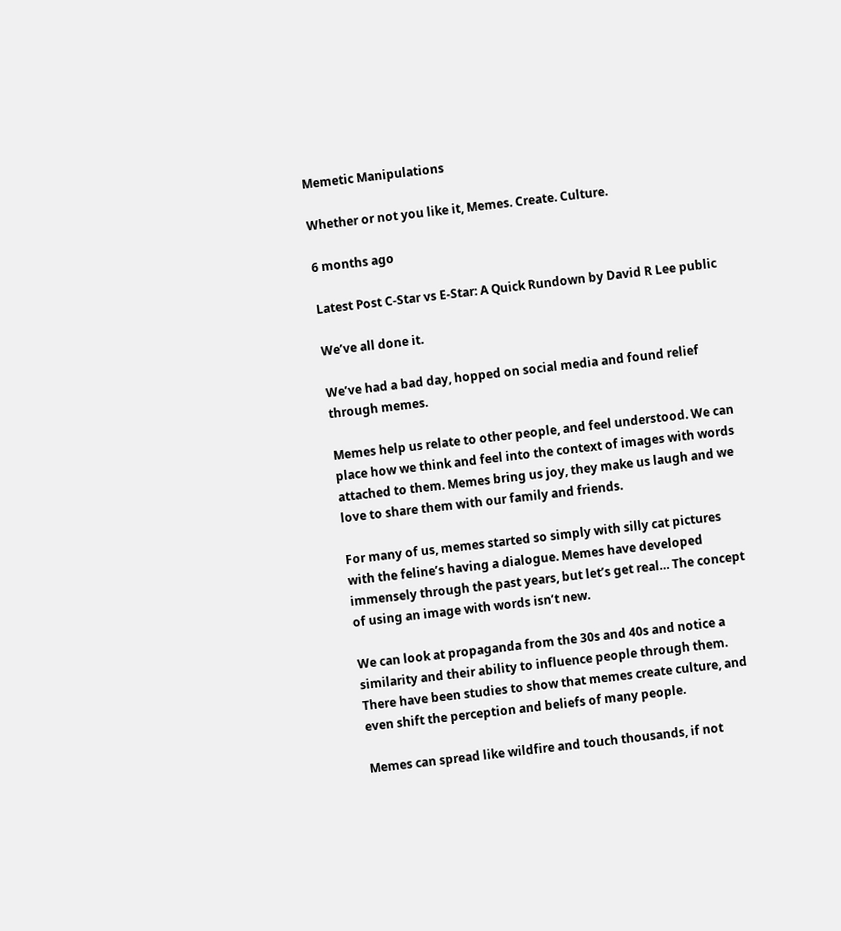Memetic Manipulations

Whether or not you like it, Memes. Create. Culture.

6 months ago

Latest Post C-Star vs E-Star: A Quick Rundown by David R Lee public

We’ve all done it.

We’ve had a bad day, hopped on social media and found relief through memes.

Memes help us relate to other people, and feel understood. We can place how we think and feel into the context of images with words attached to them. Memes bring us joy, they make us laugh and we love to share them with our family and friends.

For many of us, memes started so simply with silly cat pictures with the feline’s having a dialogue. Memes have developed immensely through the past years, but let’s get real… The concept of using an image with words isn’t new.

We can look at propaganda from the 30s and 40s and notice a similarity and their ability to influence people through them. There have been studies to show that memes create culture, and even shift the perception and beliefs of many people.

Memes can spread like wildfire and touch thousands, if not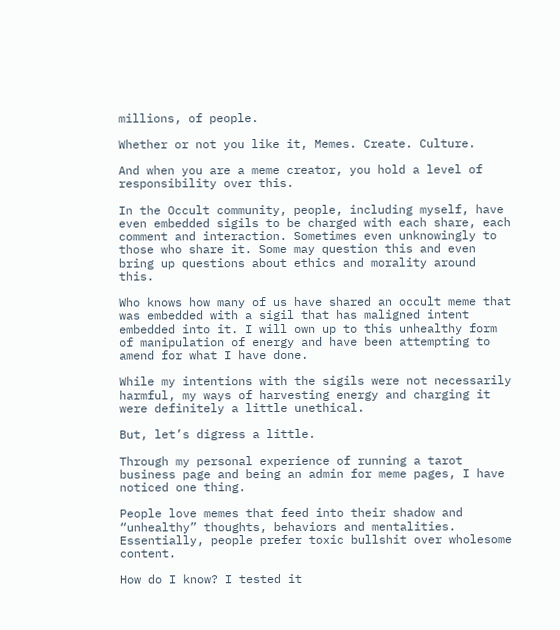millions, of people.

Whether or not you like it, Memes. Create. Culture.

And when you are a meme creator, you hold a level of responsibility over this.

In the Occult community, people, including myself, have even embedded sigils to be charged with each share, each comment and interaction. Sometimes even unknowingly to those who share it. Some may question this and even bring up questions about ethics and morality around this.

Who knows how many of us have shared an occult meme that was embedded with a sigil that has maligned intent embedded into it. I will own up to this unhealthy form of manipulation of energy and have been attempting to amend for what I have done.

While my intentions with the sigils were not necessarily harmful, my ways of harvesting energy and charging it were definitely a little unethical.

But, let’s digress a little.

Through my personal experience of running a tarot business page and being an admin for meme pages, I have noticed one thing.

People love memes that feed into their shadow and “unhealthy” thoughts, behaviors and mentalities. Essentially, people prefer toxic bullshit over wholesome content.

How do I know? I tested it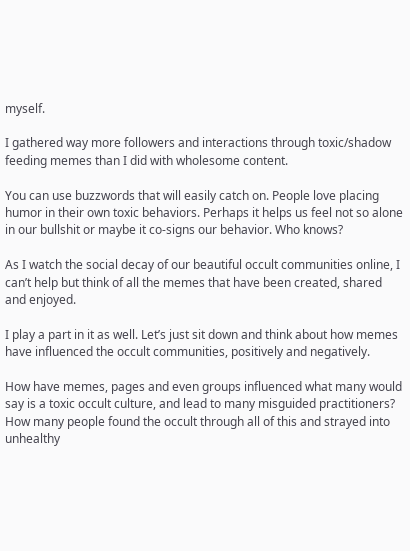myself.

I gathered way more followers and interactions through toxic/shadow feeding memes than I did with wholesome content.

You can use buzzwords that will easily catch on. People love placing humor in their own toxic behaviors. Perhaps it helps us feel not so alone in our bullshit or maybe it co-signs our behavior. Who knows?

As I watch the social decay of our beautiful occult communities online, I can’t help but think of all the memes that have been created, shared and enjoyed.

I play a part in it as well. Let’s just sit down and think about how memes have influenced the occult communities, positively and negatively.

How have memes, pages and even groups influenced what many would say is a toxic occult culture, and lead to many misguided practitioners? How many people found the occult through all of this and strayed into unhealthy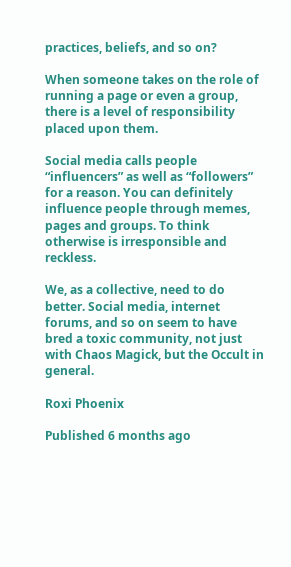practices, beliefs, and so on?

When someone takes on the role of running a page or even a group, there is a level of responsibility placed upon them.

Social media calls people “influencers” as well as “followers” for a reason. You can definitely influence people through memes, pages and groups. To think otherwise is irresponsible and reckless.

We, as a collective, need to do better. Social media, internet forums, and so on seem to have bred a toxic community, not just with Chaos Magick, but the Occult in general.

Roxi Phoenix

Published 6 months ago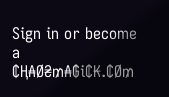Sign in or become a ₵Ⱨ₳Ø₴₥₳₲i₵₭.₵Ø₥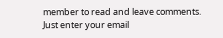member to read and leave comments.
Just enter your email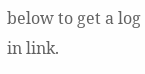below to get a log in link.